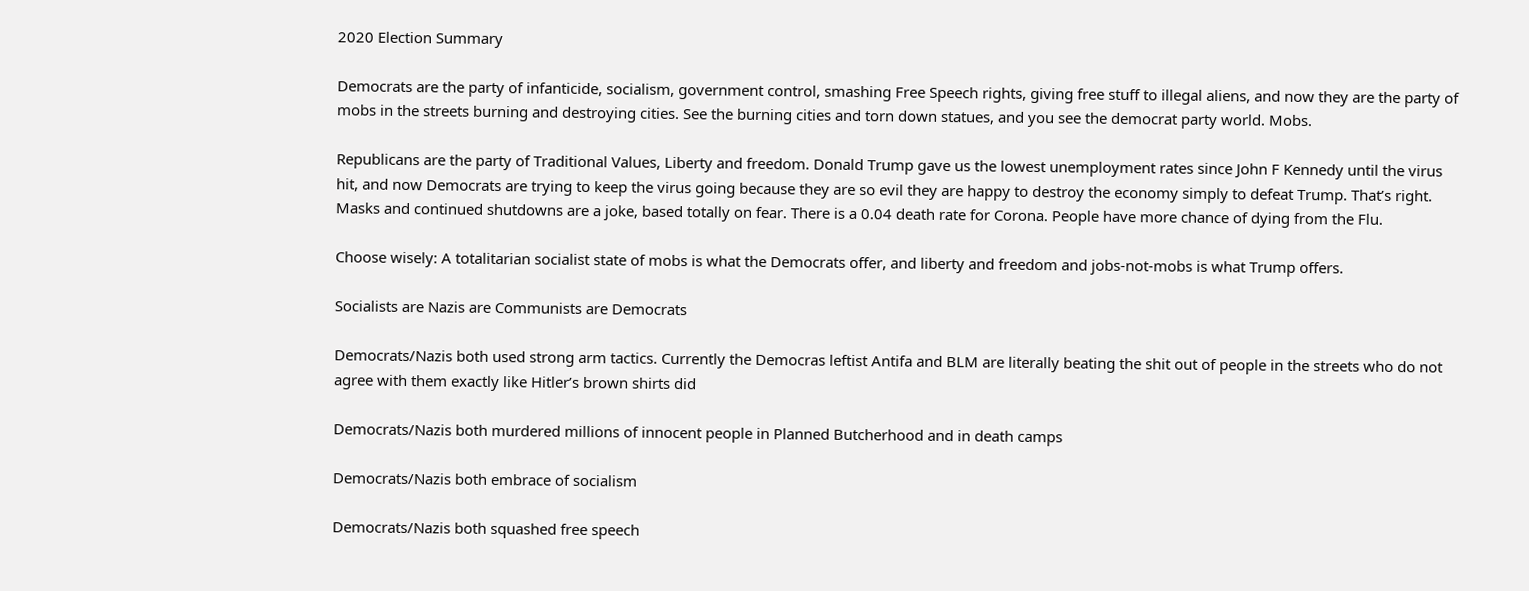2020 Election Summary

Democrats are the party of infanticide, socialism, government control, smashing Free Speech rights, giving free stuff to illegal aliens, and now they are the party of mobs in the streets burning and destroying cities. See the burning cities and torn down statues, and you see the democrat party world. Mobs.

Republicans are the party of Traditional Values, Liberty and freedom. Donald Trump gave us the lowest unemployment rates since John F Kennedy until the virus hit, and now Democrats are trying to keep the virus going because they are so evil they are happy to destroy the economy simply to defeat Trump. That’s right. Masks and continued shutdowns are a joke, based totally on fear. There is a 0.04 death rate for Corona. People have more chance of dying from the Flu.

Choose wisely: A totalitarian socialist state of mobs is what the Democrats offer, and liberty and freedom and jobs-not-mobs is what Trump offers.

Socialists are Nazis are Communists are Democrats

Democrats/Nazis both used strong arm tactics. Currently the Democras leftist Antifa and BLM are literally beating the shit out of people in the streets who do not agree with them exactly like Hitler’s brown shirts did

Democrats/Nazis both murdered millions of innocent people in Planned Butcherhood and in death camps

Democrats/Nazis both embrace of socialism

Democrats/Nazis both squashed free speech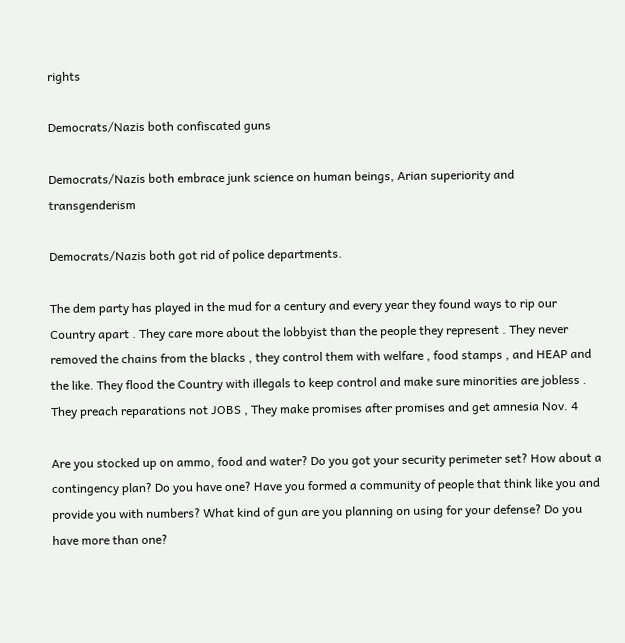rights

Democrats/Nazis both confiscated guns

Democrats/Nazis both embrace junk science on human beings, Arian superiority and transgenderism

Democrats/Nazis both got rid of police departments.

The dem party has played in the mud for a century and every year they found ways to rip our Country apart . They care more about the lobbyist than the people they represent . They never removed the chains from the blacks , they control them with welfare , food stamps , and HEAP and the like. They flood the Country with illegals to keep control and make sure minorities are jobless . They preach reparations not JOBS , They make promises after promises and get amnesia Nov. 4

Are you stocked up on ammo, food and water? Do you got your security perimeter set? How about a contingency plan? Do you have one? Have you formed a community of people that think like you and provide you with numbers? What kind of gun are you planning on using for your defense? Do you have more than one?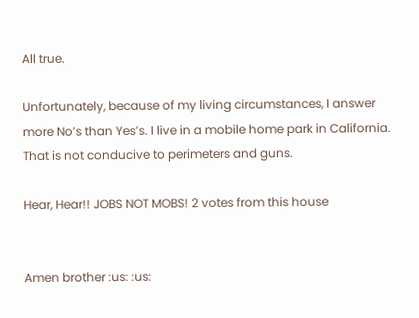All true.

Unfortunately, because of my living circumstances, I answer more No’s than Yes’s. I live in a mobile home park in California. That is not conducive to perimeters and guns.

Hear, Hear!! JOBS NOT MOBS! 2 votes from this house


Amen brother :us: :us: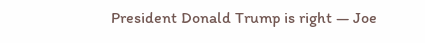President Donald Trump is right — Joe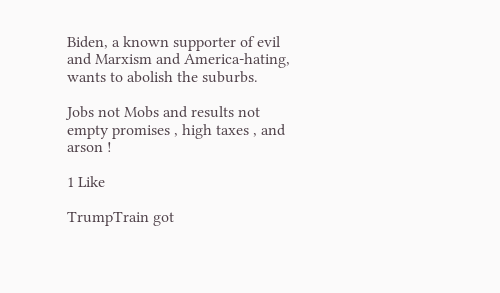Biden, a known supporter of evil and Marxism and America-hating, wants to abolish the suburbs.

Jobs not Mobs and results not empty promises , high taxes , and arson !

1 Like

TrumpTrain got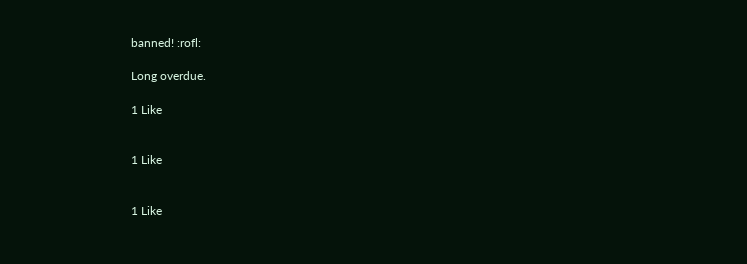banned! :rofl:

Long overdue.

1 Like


1 Like


1 Like